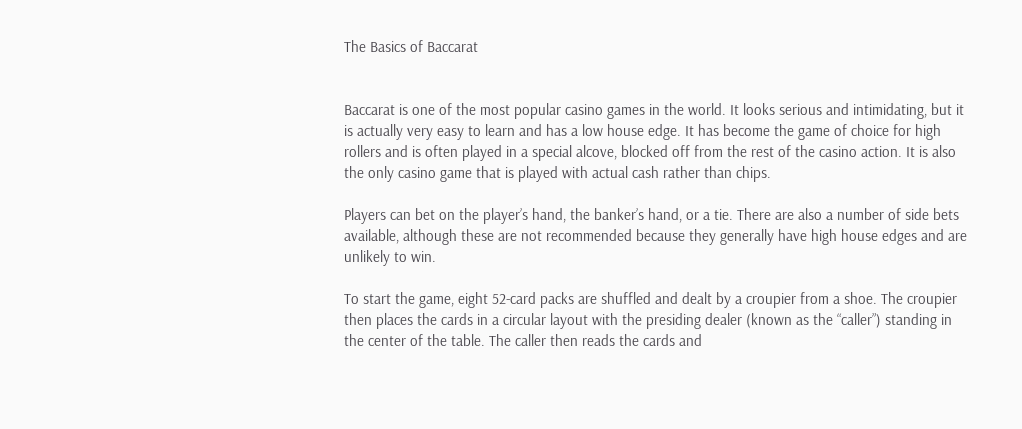The Basics of Baccarat


Baccarat is one of the most popular casino games in the world. It looks serious and intimidating, but it is actually very easy to learn and has a low house edge. It has become the game of choice for high rollers and is often played in a special alcove, blocked off from the rest of the casino action. It is also the only casino game that is played with actual cash rather than chips.

Players can bet on the player’s hand, the banker’s hand, or a tie. There are also a number of side bets available, although these are not recommended because they generally have high house edges and are unlikely to win.

To start the game, eight 52-card packs are shuffled and dealt by a croupier from a shoe. The croupier then places the cards in a circular layout with the presiding dealer (known as the “caller”) standing in the center of the table. The caller then reads the cards and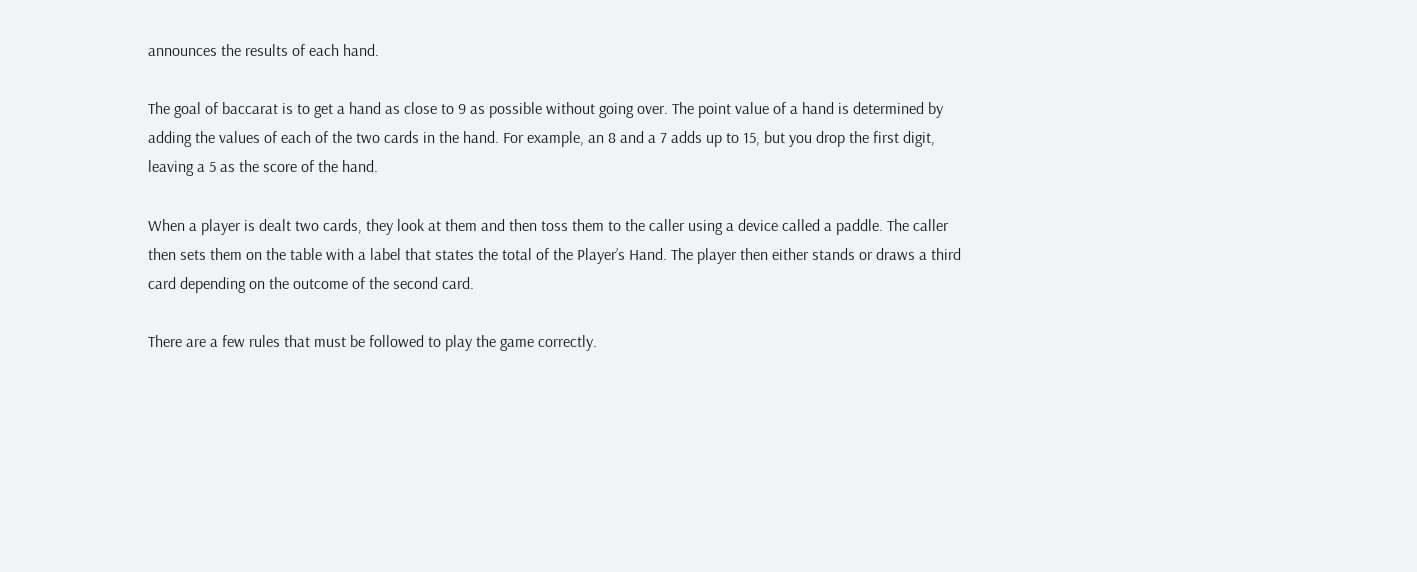announces the results of each hand.

The goal of baccarat is to get a hand as close to 9 as possible without going over. The point value of a hand is determined by adding the values of each of the two cards in the hand. For example, an 8 and a 7 adds up to 15, but you drop the first digit, leaving a 5 as the score of the hand.

When a player is dealt two cards, they look at them and then toss them to the caller using a device called a paddle. The caller then sets them on the table with a label that states the total of the Player’s Hand. The player then either stands or draws a third card depending on the outcome of the second card.

There are a few rules that must be followed to play the game correctly.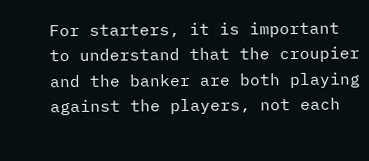For starters, it is important to understand that the croupier and the banker are both playing against the players, not each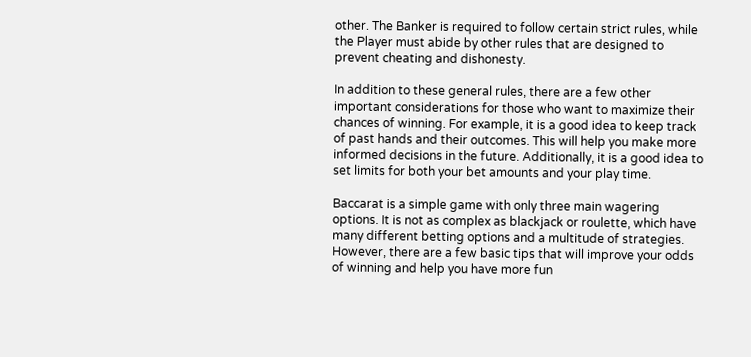other. The Banker is required to follow certain strict rules, while the Player must abide by other rules that are designed to prevent cheating and dishonesty.

In addition to these general rules, there are a few other important considerations for those who want to maximize their chances of winning. For example, it is a good idea to keep track of past hands and their outcomes. This will help you make more informed decisions in the future. Additionally, it is a good idea to set limits for both your bet amounts and your play time.

Baccarat is a simple game with only three main wagering options. It is not as complex as blackjack or roulette, which have many different betting options and a multitude of strategies. However, there are a few basic tips that will improve your odds of winning and help you have more fun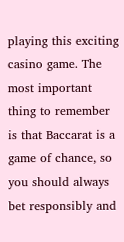playing this exciting casino game. The most important thing to remember is that Baccarat is a game of chance, so you should always bet responsibly and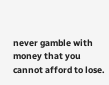never gamble with money that you cannot afford to lose.